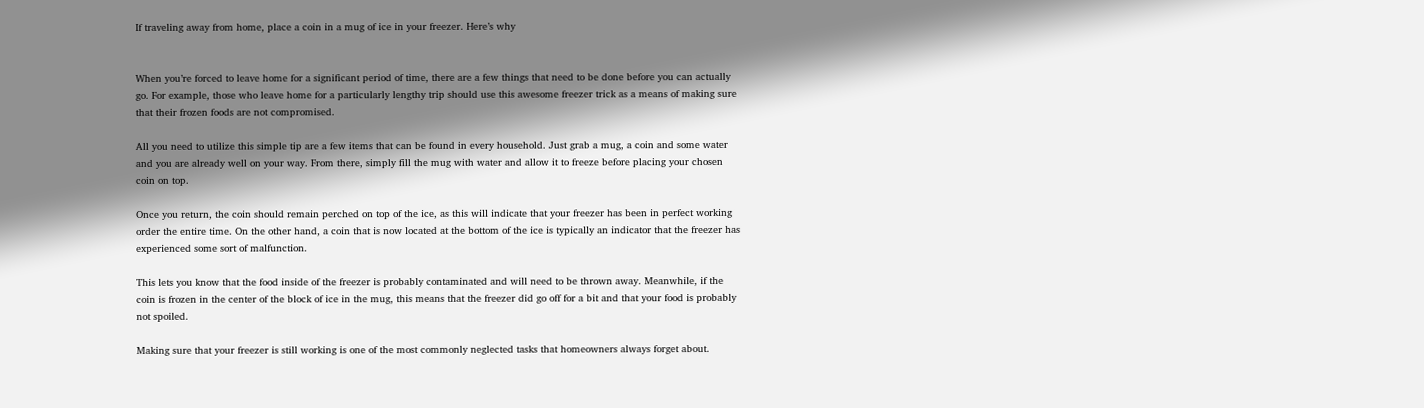If traveling away from home, place a coin in a mug of ice in your freezer. Here’s why


When you’re forced to leave home for a significant period of time, there are a few things that need to be done before you can actually go. For example, those who leave home for a particularly lengthy trip should use this awesome freezer trick as a means of making sure that their frozen foods are not compromised.

All you need to utilize this simple tip are a few items that can be found in every household. Just grab a mug, a coin and some water and you are already well on your way. From there, simply fill the mug with water and allow it to freeze before placing your chosen coin on top.

Once you return, the coin should remain perched on top of the ice, as this will indicate that your freezer has been in perfect working order the entire time. On the other hand, a coin that is now located at the bottom of the ice is typically an indicator that the freezer has experienced some sort of malfunction.

This lets you know that the food inside of the freezer is probably contaminated and will need to be thrown away. Meanwhile, if the coin is frozen in the center of the block of ice in the mug, this means that the freezer did go off for a bit and that your food is probably not spoiled.

Making sure that your freezer is still working is one of the most commonly neglected tasks that homeowners always forget about.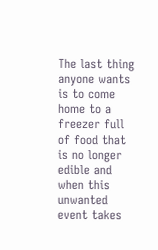The last thing anyone wants is to come home to a freezer full of food that is no longer edible and when this unwanted event takes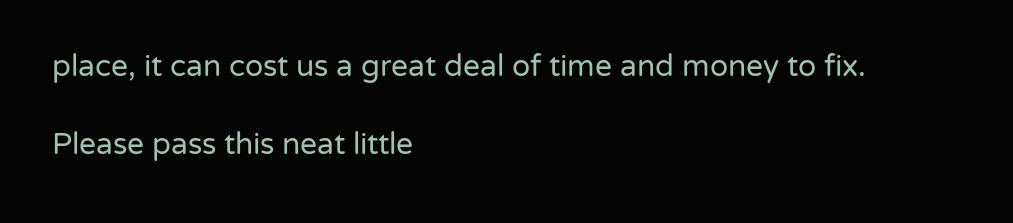place, it can cost us a great deal of time and money to fix.

Please pass this neat little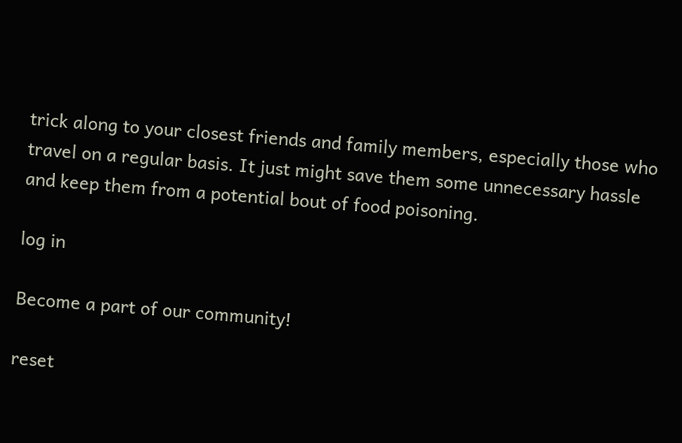trick along to your closest friends and family members, especially those who travel on a regular basis. It just might save them some unnecessary hassle and keep them from a potential bout of food poisoning.

log in

Become a part of our community!

reset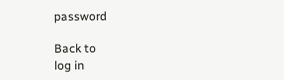password

Back to
log in